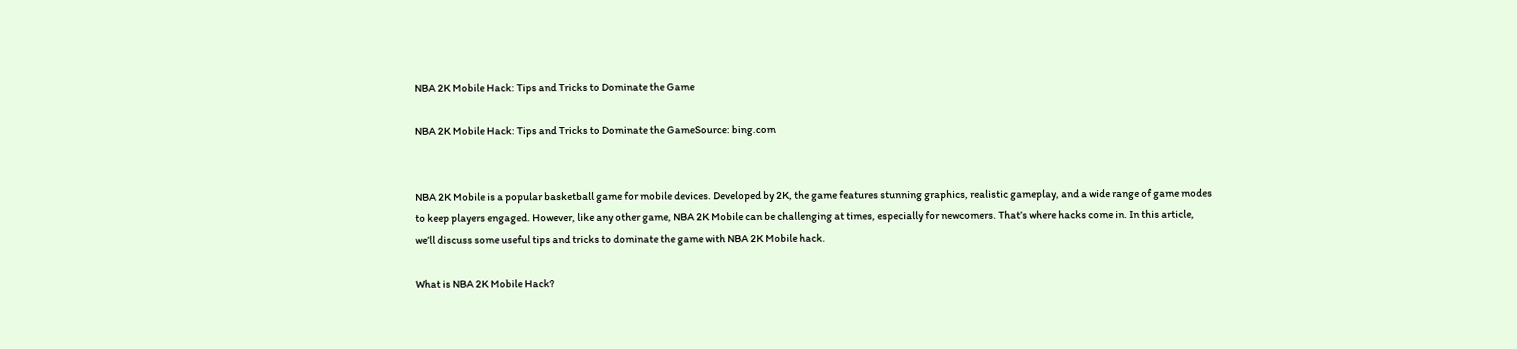NBA 2K Mobile Hack: Tips and Tricks to Dominate the Game

NBA 2K Mobile Hack: Tips and Tricks to Dominate the GameSource: bing.com


NBA 2K Mobile is a popular basketball game for mobile devices. Developed by 2K, the game features stunning graphics, realistic gameplay, and a wide range of game modes to keep players engaged. However, like any other game, NBA 2K Mobile can be challenging at times, especially for newcomers. That’s where hacks come in. In this article, we’ll discuss some useful tips and tricks to dominate the game with NBA 2K Mobile hack.

What is NBA 2K Mobile Hack?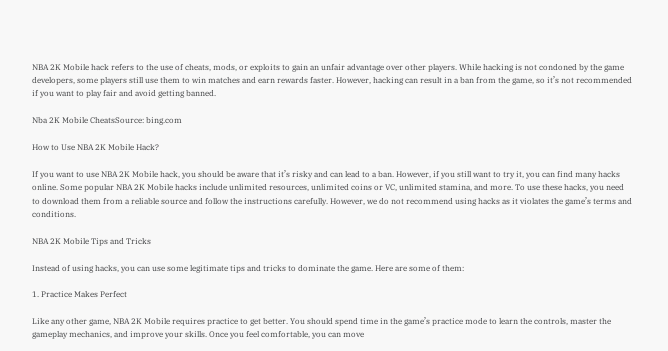NBA 2K Mobile hack refers to the use of cheats, mods, or exploits to gain an unfair advantage over other players. While hacking is not condoned by the game developers, some players still use them to win matches and earn rewards faster. However, hacking can result in a ban from the game, so it’s not recommended if you want to play fair and avoid getting banned.

Nba 2K Mobile CheatsSource: bing.com

How to Use NBA 2K Mobile Hack?

If you want to use NBA 2K Mobile hack, you should be aware that it’s risky and can lead to a ban. However, if you still want to try it, you can find many hacks online. Some popular NBA 2K Mobile hacks include unlimited resources, unlimited coins or VC, unlimited stamina, and more. To use these hacks, you need to download them from a reliable source and follow the instructions carefully. However, we do not recommend using hacks as it violates the game’s terms and conditions.

NBA 2K Mobile Tips and Tricks

Instead of using hacks, you can use some legitimate tips and tricks to dominate the game. Here are some of them:

1. Practice Makes Perfect

Like any other game, NBA 2K Mobile requires practice to get better. You should spend time in the game’s practice mode to learn the controls, master the gameplay mechanics, and improve your skills. Once you feel comfortable, you can move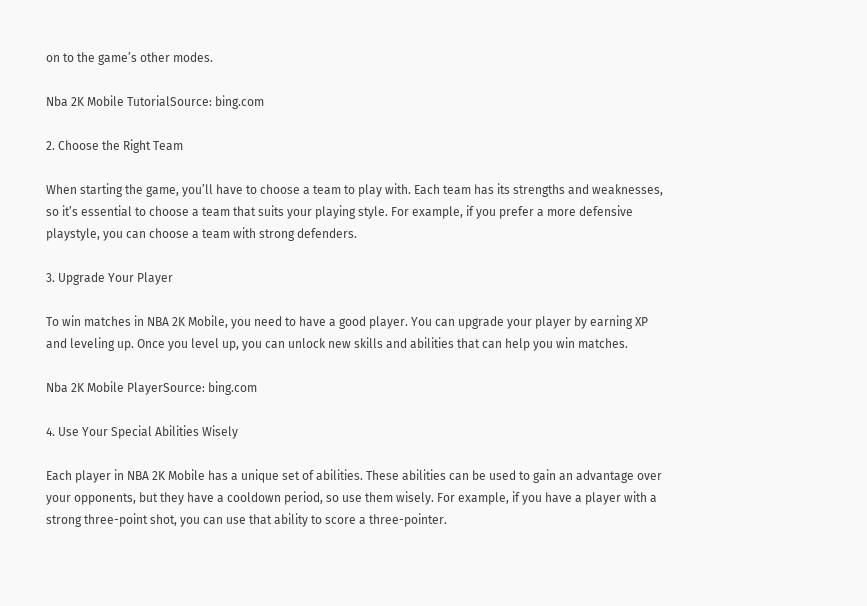on to the game’s other modes.

Nba 2K Mobile TutorialSource: bing.com

2. Choose the Right Team

When starting the game, you’ll have to choose a team to play with. Each team has its strengths and weaknesses, so it’s essential to choose a team that suits your playing style. For example, if you prefer a more defensive playstyle, you can choose a team with strong defenders.

3. Upgrade Your Player

To win matches in NBA 2K Mobile, you need to have a good player. You can upgrade your player by earning XP and leveling up. Once you level up, you can unlock new skills and abilities that can help you win matches.

Nba 2K Mobile PlayerSource: bing.com

4. Use Your Special Abilities Wisely

Each player in NBA 2K Mobile has a unique set of abilities. These abilities can be used to gain an advantage over your opponents, but they have a cooldown period, so use them wisely. For example, if you have a player with a strong three-point shot, you can use that ability to score a three-pointer.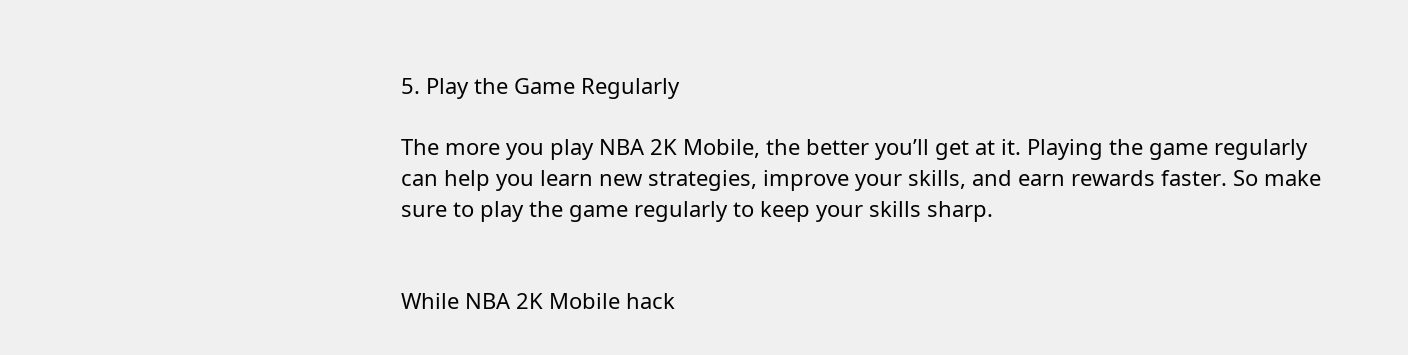5. Play the Game Regularly

The more you play NBA 2K Mobile, the better you’ll get at it. Playing the game regularly can help you learn new strategies, improve your skills, and earn rewards faster. So make sure to play the game regularly to keep your skills sharp.


While NBA 2K Mobile hack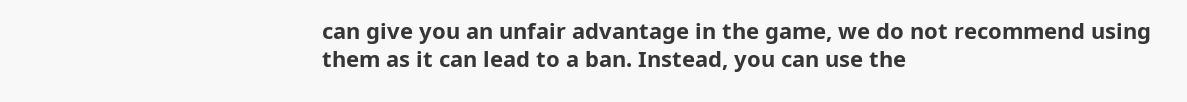can give you an unfair advantage in the game, we do not recommend using them as it can lead to a ban. Instead, you can use the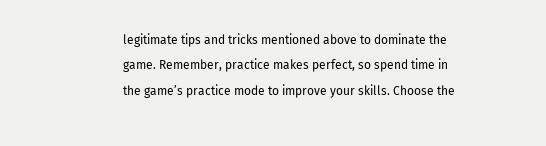legitimate tips and tricks mentioned above to dominate the game. Remember, practice makes perfect, so spend time in the game’s practice mode to improve your skills. Choose the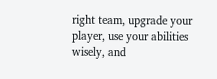right team, upgrade your player, use your abilities wisely, and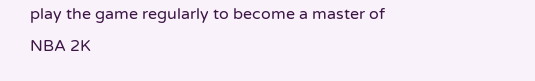play the game regularly to become a master of NBA 2K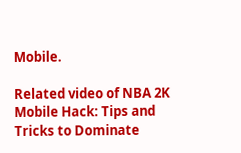Mobile.

Related video of NBA 2K Mobile Hack: Tips and Tricks to Dominate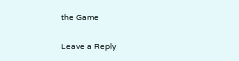the Game

Leave a Reply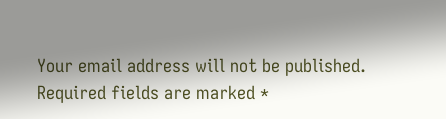Your email address will not be published. Required fields are marked *